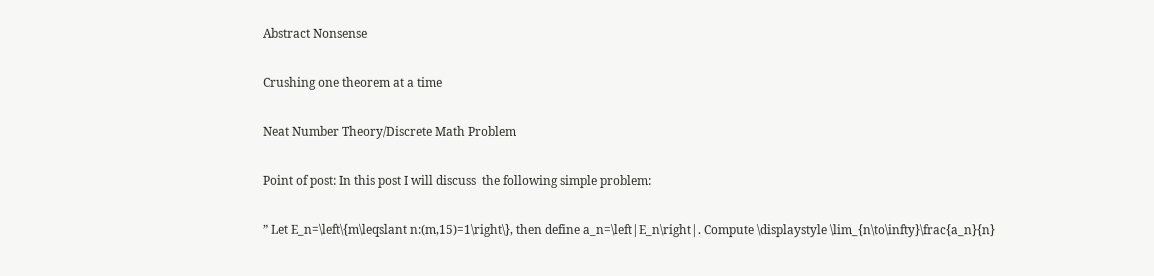Abstract Nonsense

Crushing one theorem at a time

Neat Number Theory/Discrete Math Problem

Point of post: In this post I will discuss  the following simple problem:

” Let E_n=\left\{m\leqslant n:(m,15)=1\right\}, then define a_n=\left|E_n\right|. Compute \displaystyle \lim_{n\to\infty}\frac{a_n}{n}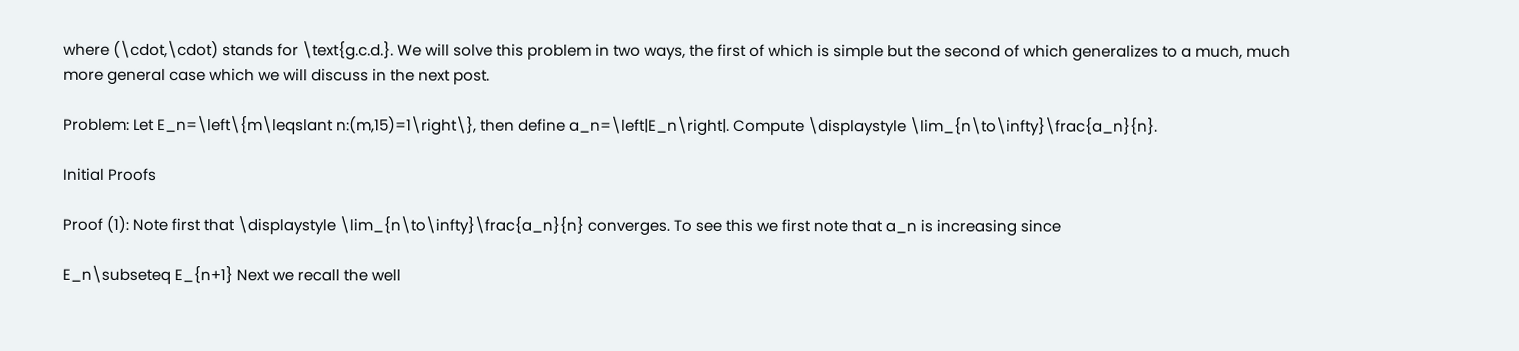where (\cdot,\cdot) stands for \text{g.c.d.}. We will solve this problem in two ways, the first of which is simple but the second of which generalizes to a much, much more general case which we will discuss in the next post.

Problem: Let E_n=\left\{m\leqslant n:(m,15)=1\right\}, then define a_n=\left|E_n\right|. Compute \displaystyle \lim_{n\to\infty}\frac{a_n}{n}.

Initial Proofs

Proof (1): Note first that \displaystyle \lim_{n\to\infty}\frac{a_n}{n} converges. To see this we first note that a_n is increasing since

E_n\subseteq E_{n+1} Next we recall the well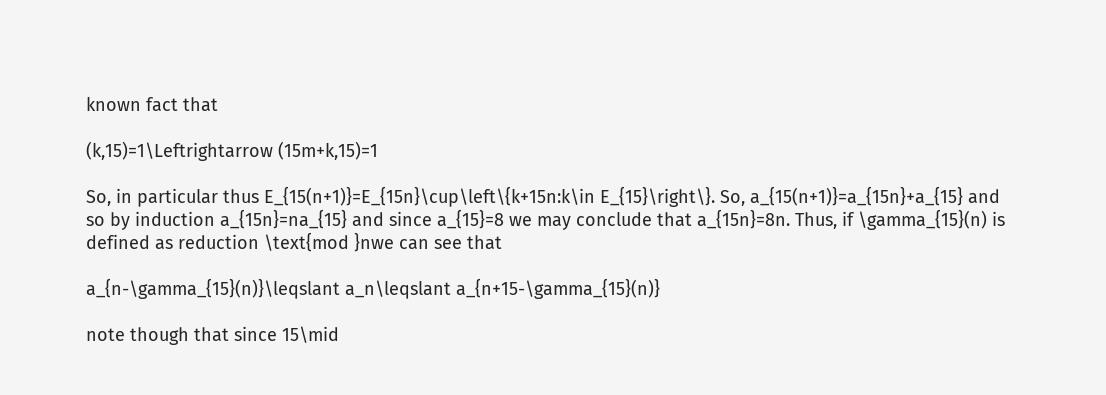known fact that

(k,15)=1\Leftrightarrow (15m+k,15)=1

So, in particular thus E_{15(n+1)}=E_{15n}\cup\left\{k+15n:k\in E_{15}\right\}. So, a_{15(n+1)}=a_{15n}+a_{15} and so by induction a_{15n}=na_{15} and since a_{15}=8 we may conclude that a_{15n}=8n. Thus, if \gamma_{15}(n) is defined as reduction \text{mod }nwe can see that

a_{n-\gamma_{15}(n)}\leqslant a_n\leqslant a_{n+15-\gamma_{15}(n)}

note though that since 15\mid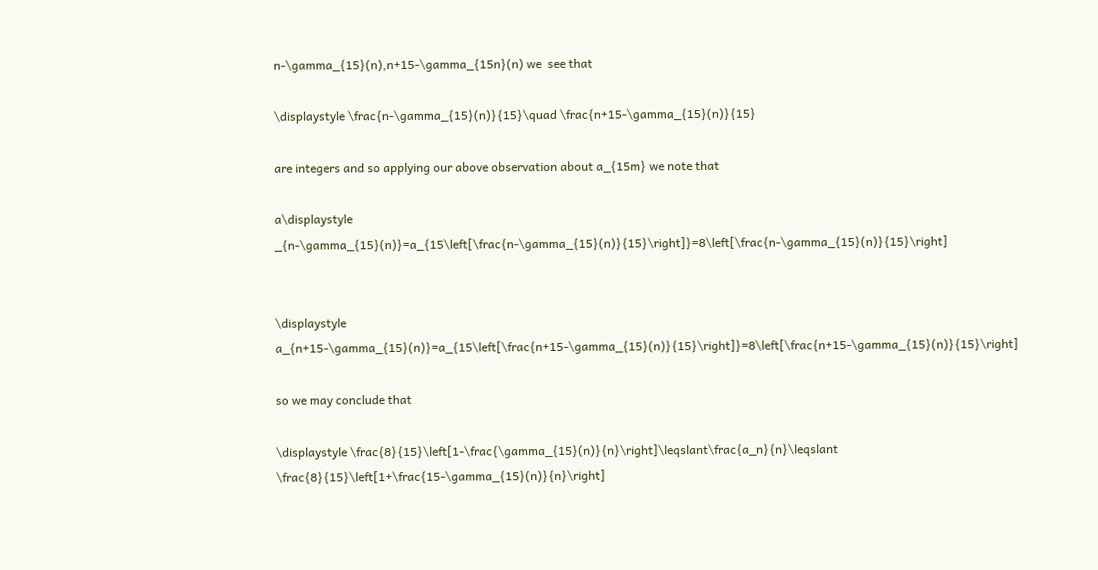n-\gamma_{15}(n),n+15-\gamma_{15n}(n) we  see that

\displaystyle \frac{n-\gamma_{15}(n)}{15}\quad \frac{n+15-\gamma_{15}(n)}{15}

are integers and so applying our above observation about a_{15m} we note that

a\displaystyle _{n-\gamma_{15}(n)}=a_{15\left[\frac{n-\gamma_{15}(n)}{15}\right]}=8\left[\frac{n-\gamma_{15}(n)}{15}\right]


\displaystyle a_{n+15-\gamma_{15}(n)}=a_{15\left[\frac{n+15-\gamma_{15}(n)}{15}\right]}=8\left[\frac{n+15-\gamma_{15}(n)}{15}\right]

so we may conclude that

\displaystyle \frac{8}{15}\left[1-\frac{\gamma_{15}(n)}{n}\right]\leqslant\frac{a_n}{n}\leqslant \frac{8}{15}\left[1+\frac{15-\gamma_{15}(n)}{n}\right]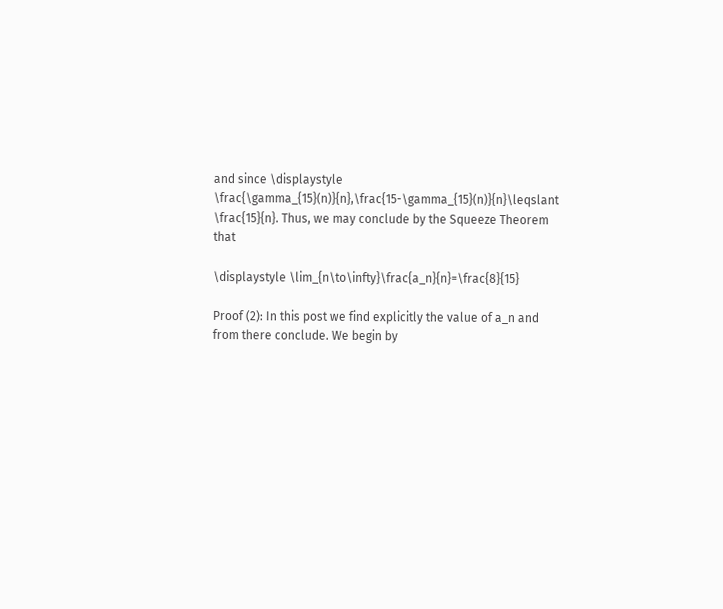and since \displaystyle \frac{\gamma_{15}(n)}{n},\frac{15-\gamma_{15}(n)}{n}\leqslant \frac{15}{n}. Thus, we may conclude by the Squeeze Theorem that

\displaystyle \lim_{n\to\infty}\frac{a_n}{n}=\frac{8}{15}

Proof (2): In this post we find explicitly the value of a_n and from there conclude. We begin by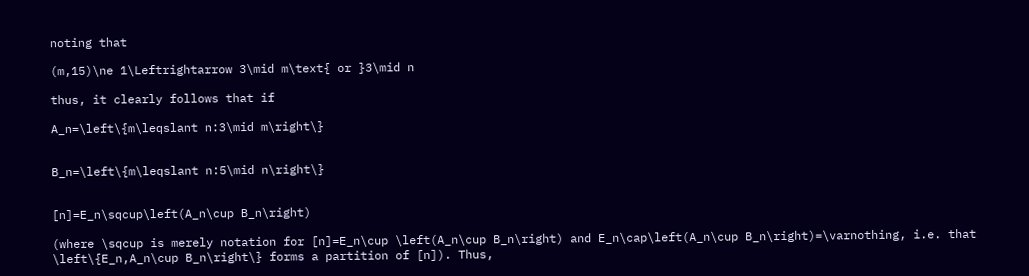noting that

(m,15)\ne 1\Leftrightarrow 3\mid m\text{ or }3\mid n

thus, it clearly follows that if

A_n=\left\{m\leqslant n:3\mid m\right\}


B_n=\left\{m\leqslant n:5\mid n\right\}


[n]=E_n\sqcup\left(A_n\cup B_n\right)

(where \sqcup is merely notation for [n]=E_n\cup \left(A_n\cup B_n\right) and E_n\cap\left(A_n\cup B_n\right)=\varnothing, i.e. that \left\{E_n,A_n\cup B_n\right\} forms a partition of [n]). Thus,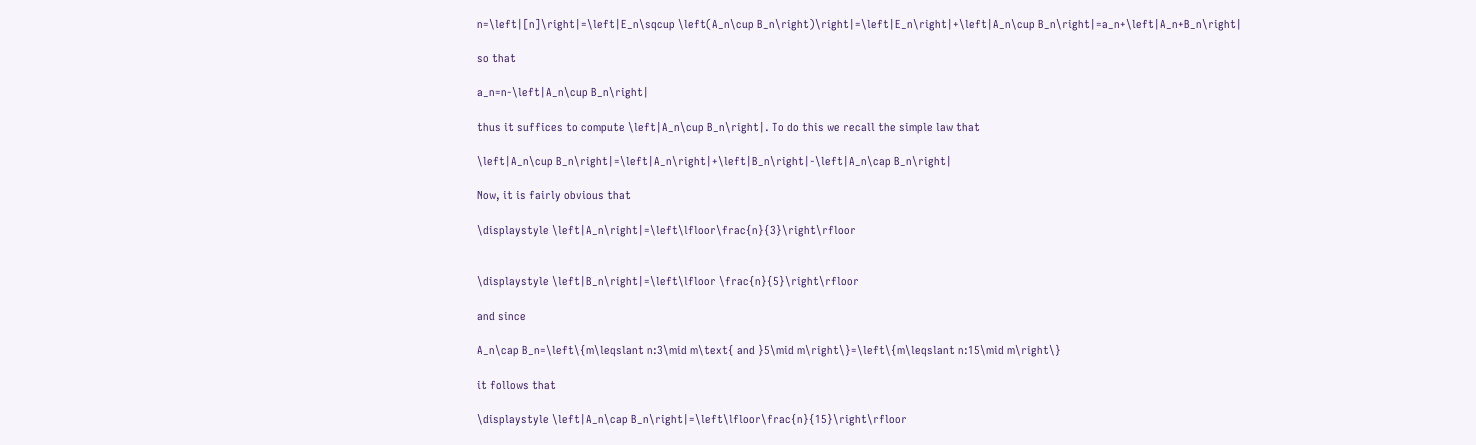n=\left|[n]\right|=\left|E_n\sqcup \left(A_n\cup B_n\right)\right|=\left|E_n\right|+\left|A_n\cup B_n\right|=a_n+\left|A_n+B_n\right|

so that

a_n=n-\left|A_n\cup B_n\right|

thus it suffices to compute \left|A_n\cup B_n\right|. To do this we recall the simple law that

\left|A_n\cup B_n\right|=\left|A_n\right|+\left|B_n\right|-\left|A_n\cap B_n\right|

Now, it is fairly obvious that

\displaystyle \left|A_n\right|=\left\lfloor\frac{n}{3}\right\rfloor


\displaystyle \left|B_n\right|=\left\lfloor \frac{n}{5}\right\rfloor

and since

A_n\cap B_n=\left\{m\leqslant n:3\mid m\text{ and }5\mid m\right\}=\left\{m\leqslant n:15\mid m\right\}

it follows that

\displaystyle \left|A_n\cap B_n\right|=\left\lfloor\frac{n}{15}\right\rfloor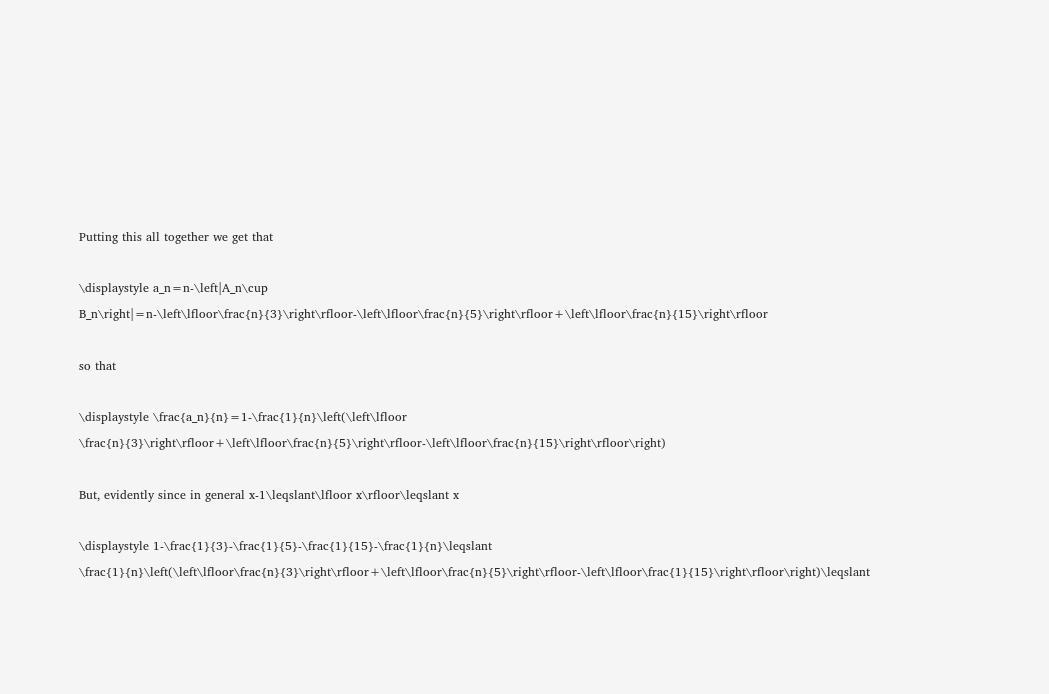Putting this all together we get that

\displaystyle a_n=n-\left|A_n\cup B_n\right|=n-\left\lfloor\frac{n}{3}\right\rfloor-\left\lfloor\frac{n}{5}\right\rfloor+\left\lfloor\frac{n}{15}\right\rfloor

so that

\displaystyle \frac{a_n}{n}=1-\frac{1}{n}\left(\left\lfloor \frac{n}{3}\right\rfloor+\left\lfloor\frac{n}{5}\right\rfloor-\left\lfloor\frac{n}{15}\right\rfloor\right)

But, evidently since in general x-1\leqslant\lfloor x\rfloor\leqslant x

\displaystyle 1-\frac{1}{3}-\frac{1}{5}-\frac{1}{15}-\frac{1}{n}\leqslant \frac{1}{n}\left(\left\lfloor\frac{n}{3}\right\rfloor+\left\lfloor\frac{n}{5}\right\rfloor-\left\lfloor\frac{1}{15}\right\rfloor\right)\leqslant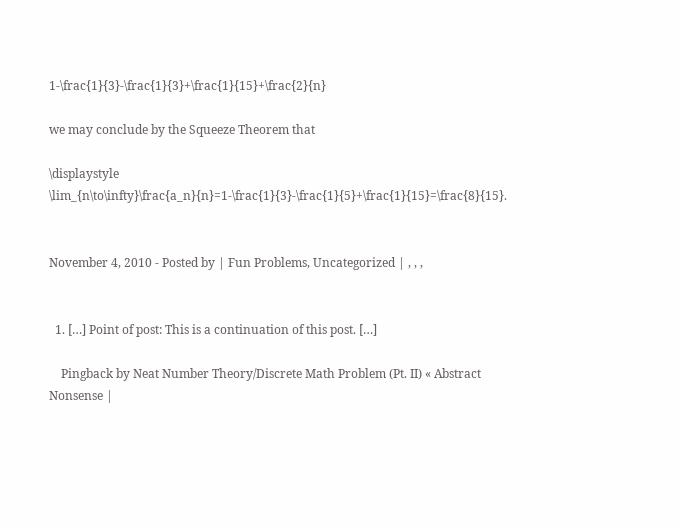1-\frac{1}{3}-\frac{1}{3}+\frac{1}{15}+\frac{2}{n}

we may conclude by the Squeeze Theorem that

\displaystyle \lim_{n\to\infty}\frac{a_n}{n}=1-\frac{1}{3}-\frac{1}{5}+\frac{1}{15}=\frac{8}{15}.


November 4, 2010 - Posted by | Fun Problems, Uncategorized | , , ,


  1. […] Point of post: This is a continuation of this post. […]

    Pingback by Neat Number Theory/Discrete Math Problem (Pt. II) « Abstract Nonsense |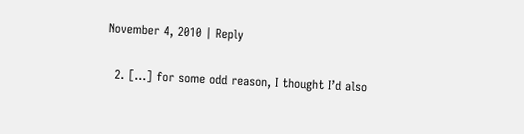November 4, 2010 | Reply

  2. […] for some odd reason, I thought I’d also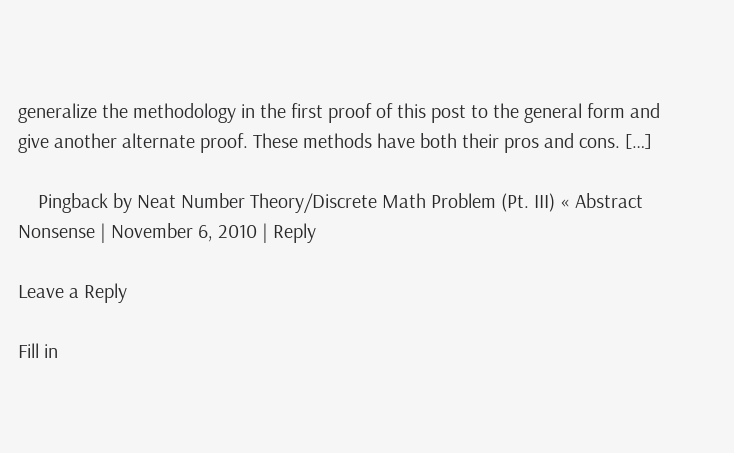generalize the methodology in the first proof of this post to the general form and give another alternate proof. These methods have both their pros and cons. […]

    Pingback by Neat Number Theory/Discrete Math Problem (Pt. III) « Abstract Nonsense | November 6, 2010 | Reply

Leave a Reply

Fill in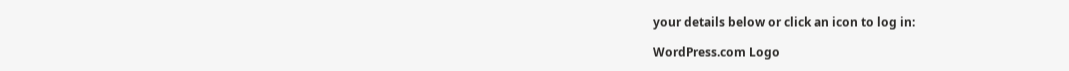your details below or click an icon to log in:

WordPress.com Logo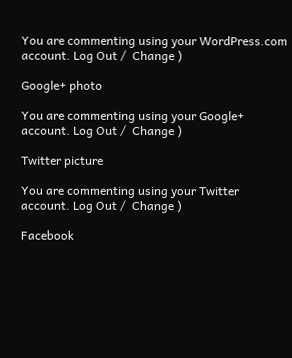You are commenting using your WordPress.com account. Log Out /  Change )

Google+ photo

You are commenting using your Google+ account. Log Out /  Change )

Twitter picture

You are commenting using your Twitter account. Log Out /  Change )

Facebook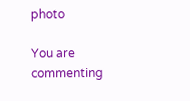photo

You are commenting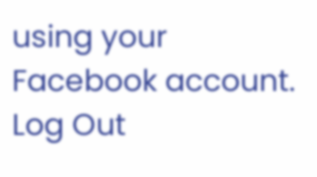using your Facebook account. Log Out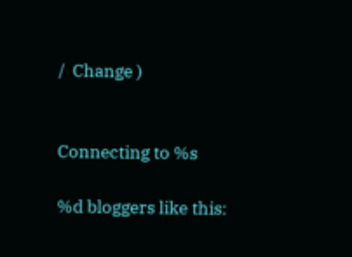/  Change )


Connecting to %s

%d bloggers like this: